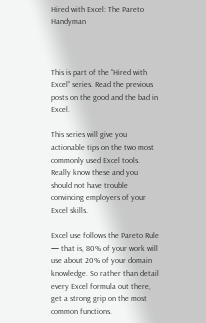Hired with Excel: The Pareto Handyman



This is part of the “Hired with Excel” series. Read the previous posts on the good and the bad in Excel.

This series will give you actionable tips on the two most commonly used Excel tools. Really know these and you should not have trouble convincing employers of your Excel skills.

Excel use follows the Pareto Rule — that is, 80% of your work will use about 20% of your domain knowledge. So rather than detail every Excel formula out there, get a strong grip on the most common functions.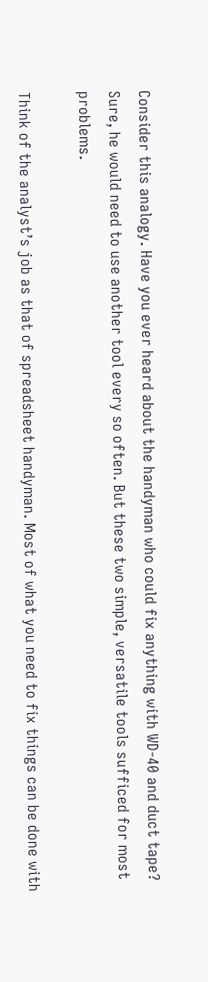Consider this analogy. Have you ever heard about the handyman who could fix anything with WD-40 and duct tape? Sure, he would need to use another tool every so often. But these two simple, versatile tools sufficed for most problems.

Think of the analyst’s job as that of spreadsheet handyman. Most of what you need to fix things can be done with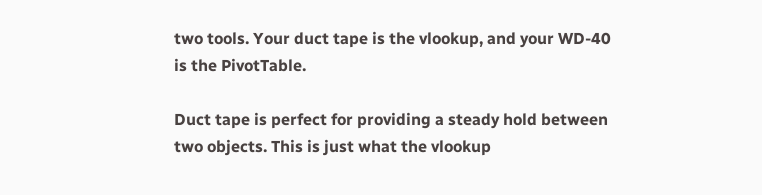two tools. Your duct tape is the vlookup, and your WD-40 is the PivotTable.

Duct tape is perfect for providing a steady hold between two objects. This is just what the vlookup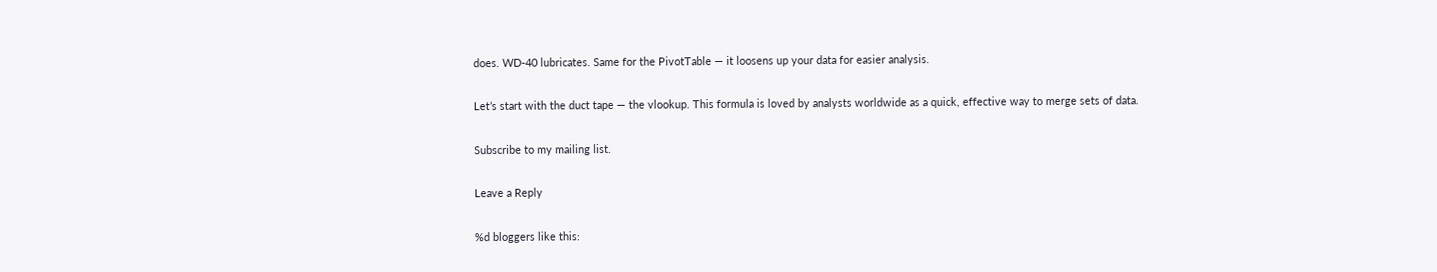does. WD-40 lubricates. Same for the PivotTable — it loosens up your data for easier analysis.

Let’s start with the duct tape — the vlookup. This formula is loved by analysts worldwide as a quick, effective way to merge sets of data.

Subscribe to my mailing list.

Leave a Reply

%d bloggers like this: